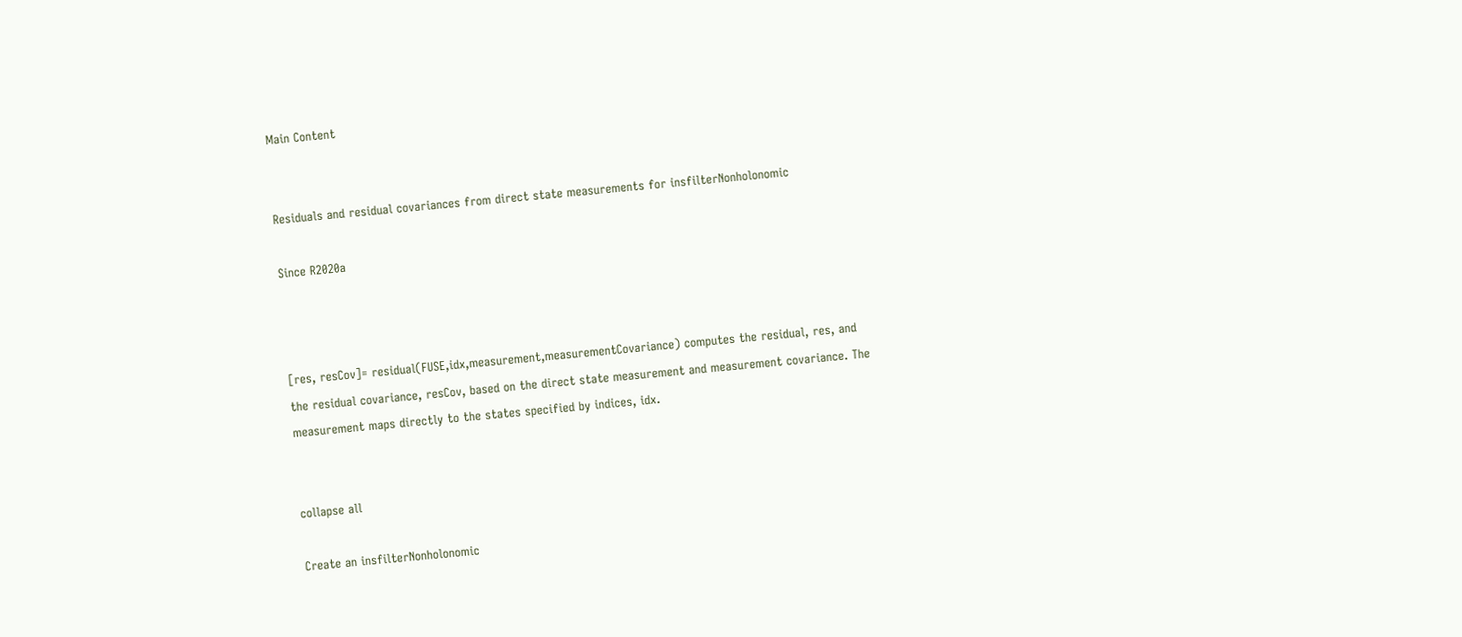Main Content


Residuals and residual covariances from direct state measurements for insfilterNonholonomic

Since R2020a



[res, resCov]= residual(FUSE,idx,measurement,measurementCovariance) computes the residual, res, and the residual covariance, resCov, based on the direct state measurement and measurement covariance. The measurement maps directly to the states specified by indices, idx.


collapse all

Create an insfilterNonholonomic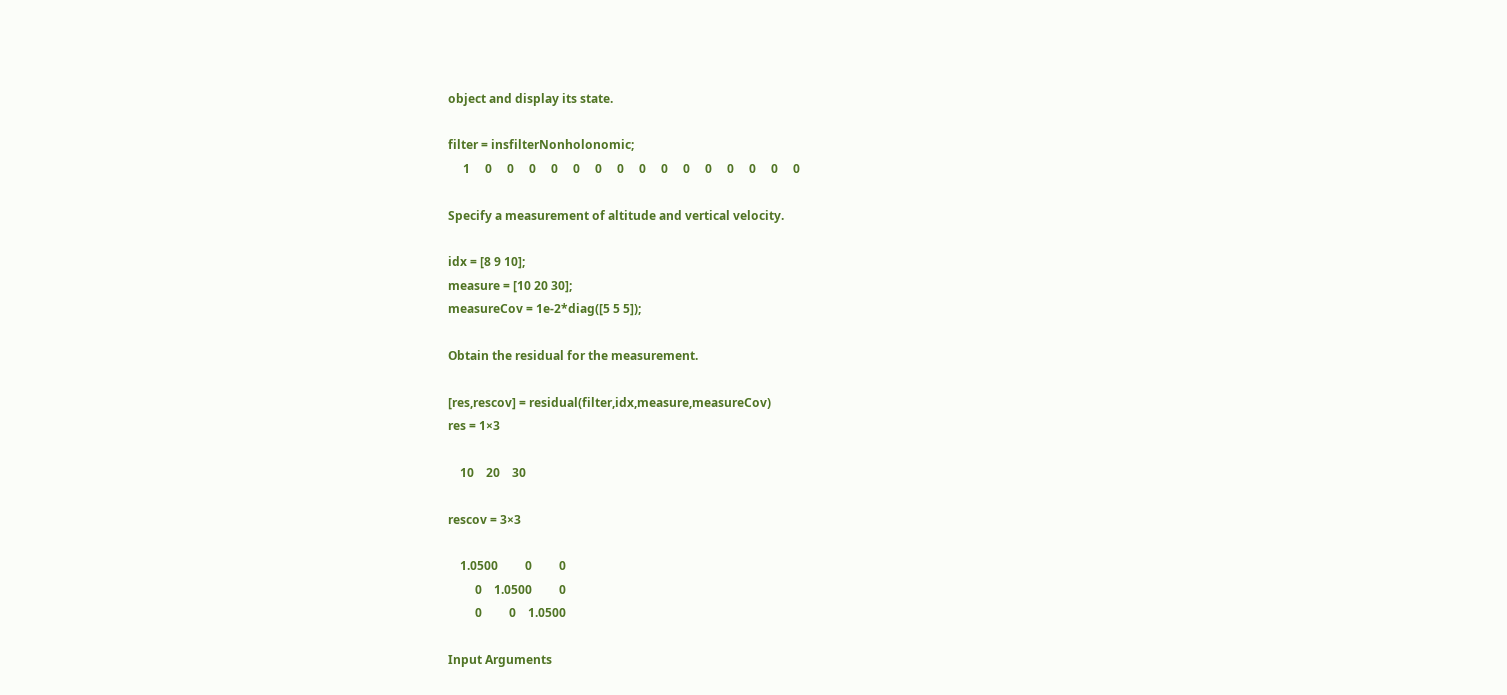object and display its state.

filter = insfilterNonholonomic;
     1     0     0     0     0     0     0     0     0     0     0     0     0     0     0     0

Specify a measurement of altitude and vertical velocity.

idx = [8 9 10];
measure = [10 20 30];
measureCov = 1e-2*diag([5 5 5]);

Obtain the residual for the measurement.

[res,rescov] = residual(filter,idx,measure,measureCov)
res = 1×3

    10    20    30

rescov = 3×3

    1.0500         0         0
         0    1.0500         0
         0         0    1.0500

Input Arguments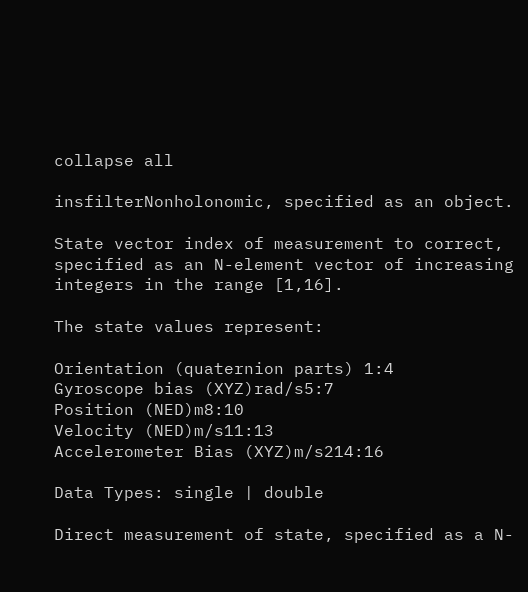collapse all

insfilterNonholonomic, specified as an object.

State vector index of measurement to correct, specified as an N-element vector of increasing integers in the range [1,16].

The state values represent:

Orientation (quaternion parts) 1:4
Gyroscope bias (XYZ)rad/s5:7
Position (NED)m8:10
Velocity (NED)m/s11:13
Accelerometer Bias (XYZ)m/s214:16

Data Types: single | double

Direct measurement of state, specified as a N-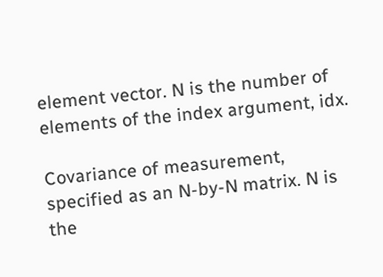element vector. N is the number of elements of the index argument, idx.

Covariance of measurement, specified as an N-by-N matrix. N is the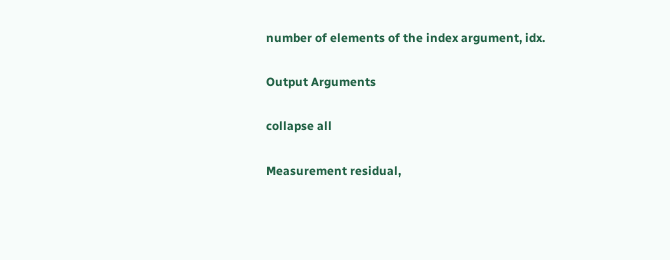number of elements of the index argument, idx.

Output Arguments

collapse all

Measurement residual,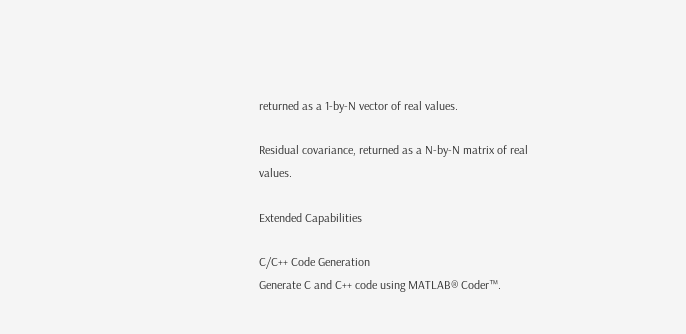returned as a 1-by-N vector of real values.

Residual covariance, returned as a N-by-N matrix of real values.

Extended Capabilities

C/C++ Code Generation
Generate C and C++ code using MATLAB® Coder™.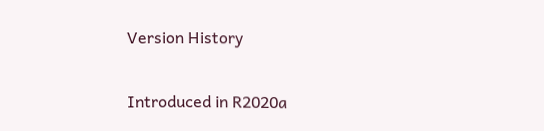Version History

Introduced in R2020a